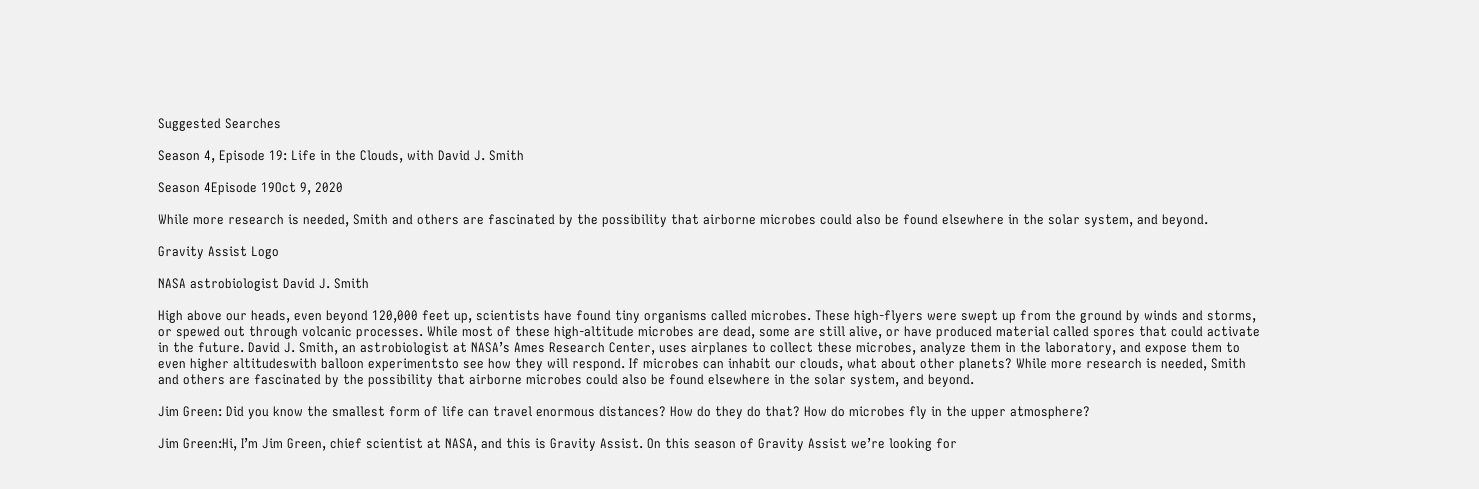Suggested Searches

Season 4, Episode 19: Life in the Clouds, with David J. Smith

Season 4Episode 19Oct 9, 2020

While more research is needed, Smith and others are fascinated by the possibility that airborne microbes could also be found elsewhere in the solar system, and beyond.

Gravity Assist Logo

NASA astrobiologist David J. Smith

High above our heads, even beyond 120,000 feet up, scientists have found tiny organisms called microbes. These high-flyers were swept up from the ground by winds and storms, or spewed out through volcanic processes. While most of these high-altitude microbes are dead, some are still alive, or have produced material called spores that could activate in the future. David J. Smith, an astrobiologist at NASA’s Ames Research Center, uses airplanes to collect these microbes, analyze them in the laboratory, and expose them to even higher altitudeswith balloon experimentsto see how they will respond. If microbes can inhabit our clouds, what about other planets? While more research is needed, Smith and others are fascinated by the possibility that airborne microbes could also be found elsewhere in the solar system, and beyond.

Jim Green: Did you know the smallest form of life can travel enormous distances? How do they do that? How do microbes fly in the upper atmosphere?

Jim Green:Hi, I’m Jim Green, chief scientist at NASA, and this is Gravity Assist. On this season of Gravity Assist we’re looking for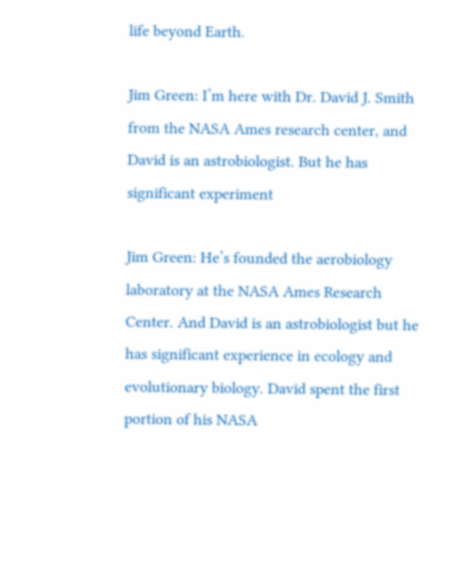life beyond Earth.

Jim Green: I’m here with Dr. David J. Smith from the NASA Ames research center, and David is an astrobiologist. But he has significant experiment

Jim Green: He’s founded the aerobiology laboratory at the NASA Ames Research Center. And David is an astrobiologist but he has significant experience in ecology and evolutionary biology. David spent the first portion of his NASA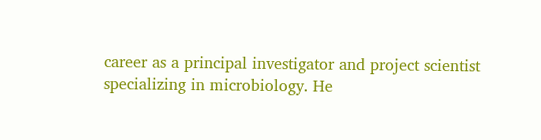career as a principal investigator and project scientist specializing in microbiology. He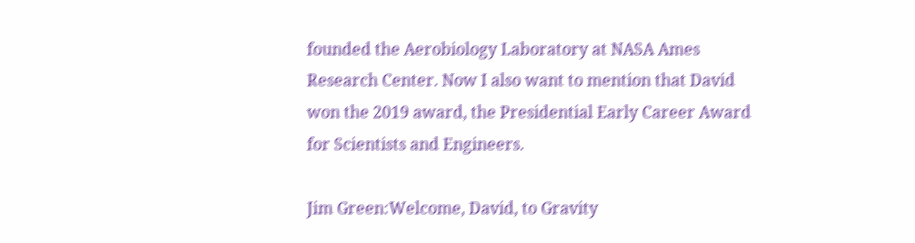founded the Aerobiology Laboratory at NASA Ames Research Center. Now I also want to mention that David won the 2019 award, the Presidential Early Career Award for Scientists and Engineers.

Jim Green:Welcome, David, to Gravity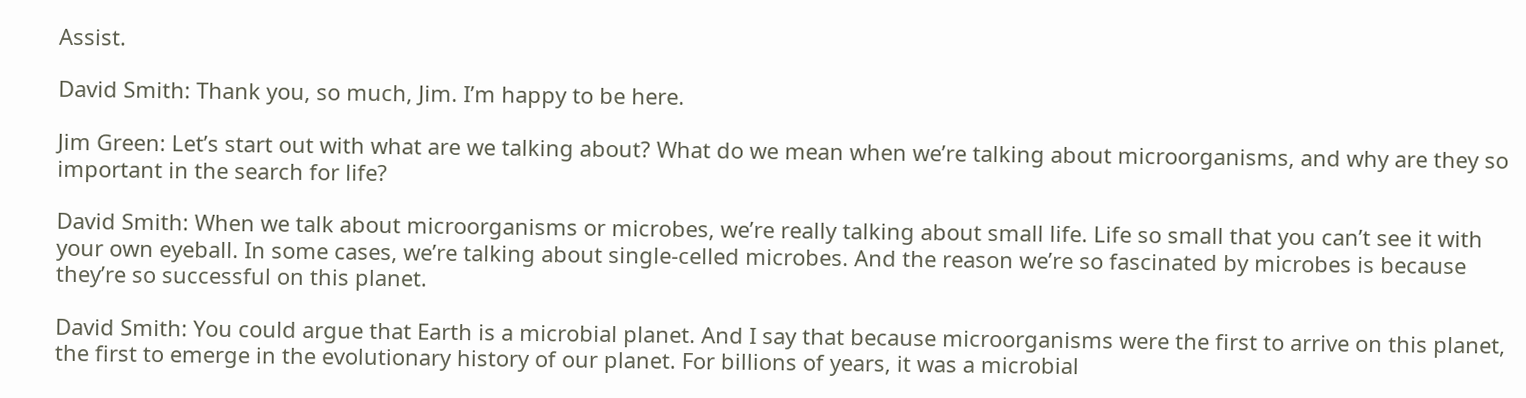Assist.

David Smith: Thank you, so much, Jim. I’m happy to be here.

Jim Green: Let’s start out with what are we talking about? What do we mean when we’re talking about microorganisms, and why are they so important in the search for life?

David Smith: When we talk about microorganisms or microbes, we’re really talking about small life. Life so small that you can’t see it with your own eyeball. In some cases, we’re talking about single-celled microbes. And the reason we’re so fascinated by microbes is because they’re so successful on this planet.

David Smith: You could argue that Earth is a microbial planet. And I say that because microorganisms were the first to arrive on this planet, the first to emerge in the evolutionary history of our planet. For billions of years, it was a microbial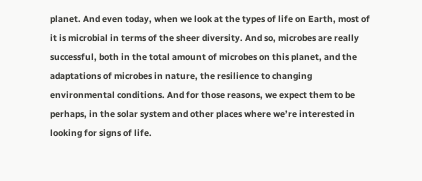planet. And even today, when we look at the types of life on Earth, most of it is microbial in terms of the sheer diversity. And so, microbes are really successful, both in the total amount of microbes on this planet, and the adaptations of microbes in nature, the resilience to changing environmental conditions. And for those reasons, we expect them to be perhaps, in the solar system and other places where we’re interested in looking for signs of life.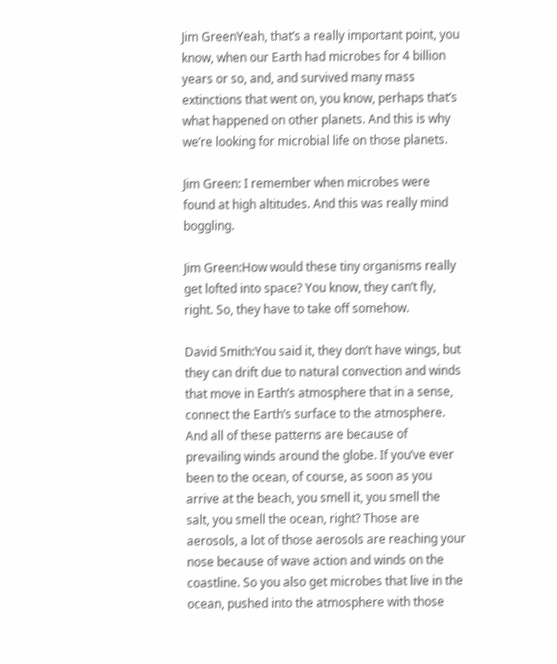Jim GreenYeah, that’s a really important point, you know, when our Earth had microbes for 4 billion years or so, and, and survived many mass extinctions that went on, you know, perhaps that’s what happened on other planets. And this is why we’re looking for microbial life on those planets.

Jim Green: I remember when microbes were found at high altitudes. And this was really mind boggling.

Jim Green:How would these tiny organisms really get lofted into space? You know, they can’t fly, right. So, they have to take off somehow.

David Smith:You said it, they don’t have wings, but they can drift due to natural convection and winds that move in Earth’s atmosphere that in a sense, connect the Earth’s surface to the atmosphere. And all of these patterns are because of prevailing winds around the globe. If you’ve ever been to the ocean, of course, as soon as you arrive at the beach, you smell it, you smell the salt, you smell the ocean, right? Those are aerosols, a lot of those aerosols are reaching your nose because of wave action and winds on the coastline. So you also get microbes that live in the ocean, pushed into the atmosphere with those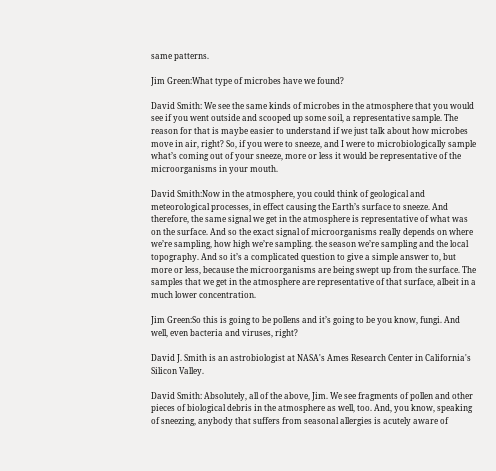same patterns.

Jim Green:What type of microbes have we found?

David Smith: We see the same kinds of microbes in the atmosphere that you would see if you went outside and scooped up some soil, a representative sample. The reason for that is maybe easier to understand if we just talk about how microbes move in air, right? So, if you were to sneeze, and I were to microbiologically sample what’s coming out of your sneeze, more or less it would be representative of the microorganisms in your mouth.

David Smith:Now in the atmosphere, you could think of geological and meteorological processes, in effect causing the Earth’s surface to sneeze. And therefore, the same signal we get in the atmosphere is representative of what was on the surface. And so the exact signal of microorganisms really depends on where we’re sampling, how high we’re sampling. the season we’re sampling and the local topography. And so it’s a complicated question to give a simple answer to, but more or less, because the microorganisms are being swept up from the surface. The samples that we get in the atmosphere are representative of that surface, albeit in a much lower concentration.

Jim Green:So this is going to be pollens and it’s going to be you know, fungi. And well, even bacteria and viruses, right?

David J. Smith is an astrobiologist at NASA's Ames Research Center in California's Silicon Valley.

David Smith: Absolutely, all of the above, Jim. We see fragments of pollen and other pieces of biological debris in the atmosphere as well, too. And, you know, speaking of sneezing, anybody that suffers from seasonal allergies is acutely aware of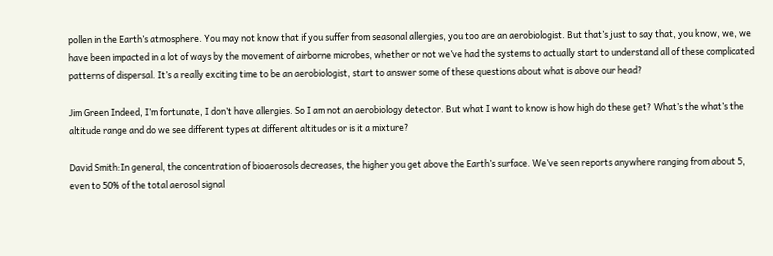pollen in the Earth’s atmosphere. You may not know that if you suffer from seasonal allergies, you too are an aerobiologist. But that’s just to say that, you know, we, we have been impacted in a lot of ways by the movement of airborne microbes, whether or not we’ve had the systems to actually start to understand all of these complicated patterns of dispersal. It’s a really exciting time to be an aerobiologist, start to answer some of these questions about what is above our head?

Jim Green Indeed, I’m fortunate, I don’t have allergies. So I am not an aerobiology detector. But what I want to know is how high do these get? What’s the what’s the altitude range and do we see different types at different altitudes or is it a mixture?

David Smith:In general, the concentration of bioaerosols decreases, the higher you get above the Earth’s surface. We’ve seen reports anywhere ranging from about 5, even to 50% of the total aerosol signal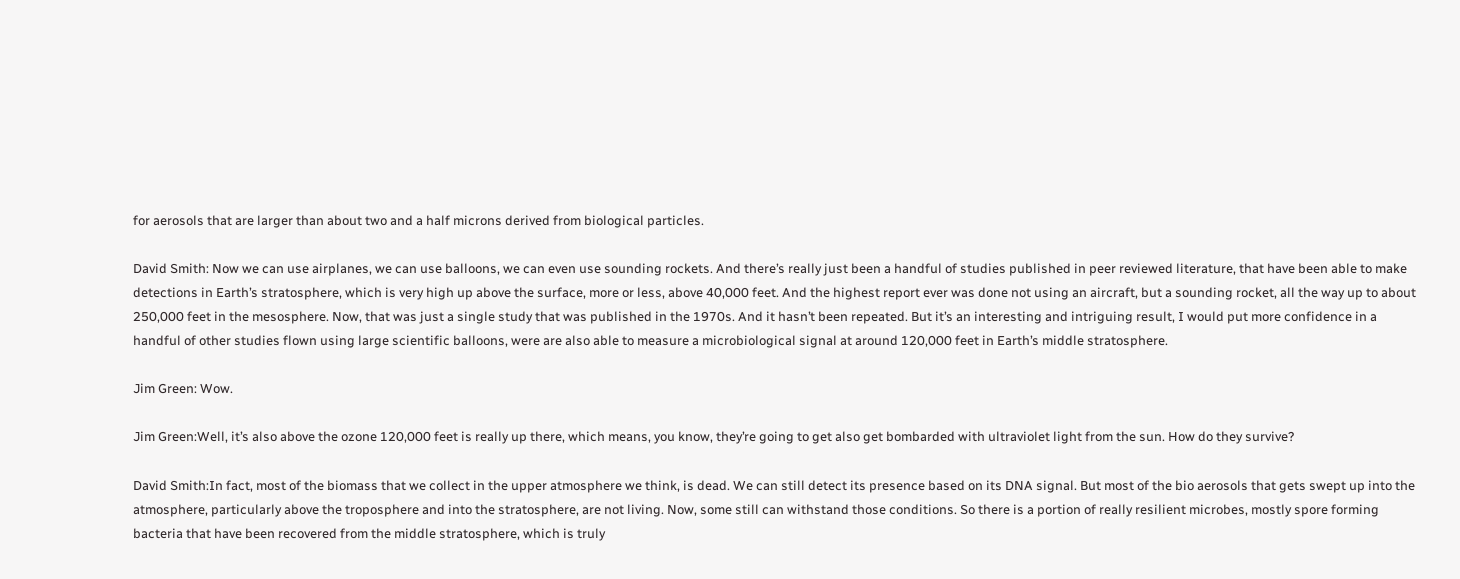for aerosols that are larger than about two and a half microns derived from biological particles.

David Smith: Now we can use airplanes, we can use balloons, we can even use sounding rockets. And there’s really just been a handful of studies published in peer reviewed literature, that have been able to make detections in Earth’s stratosphere, which is very high up above the surface, more or less, above 40,000 feet. And the highest report ever was done not using an aircraft, but a sounding rocket, all the way up to about 250,000 feet in the mesosphere. Now, that was just a single study that was published in the 1970s. And it hasn’t been repeated. But it’s an interesting and intriguing result, I would put more confidence in a handful of other studies flown using large scientific balloons, were are also able to measure a microbiological signal at around 120,000 feet in Earth’s middle stratosphere.

Jim Green: Wow.

Jim Green:Well, it’s also above the ozone 120,000 feet is really up there, which means, you know, they’re going to get also get bombarded with ultraviolet light from the sun. How do they survive?

David Smith:In fact, most of the biomass that we collect in the upper atmosphere we think, is dead. We can still detect its presence based on its DNA signal. But most of the bio aerosols that gets swept up into the atmosphere, particularly above the troposphere and into the stratosphere, are not living. Now, some still can withstand those conditions. So there is a portion of really resilient microbes, mostly spore forming bacteria that have been recovered from the middle stratosphere, which is truly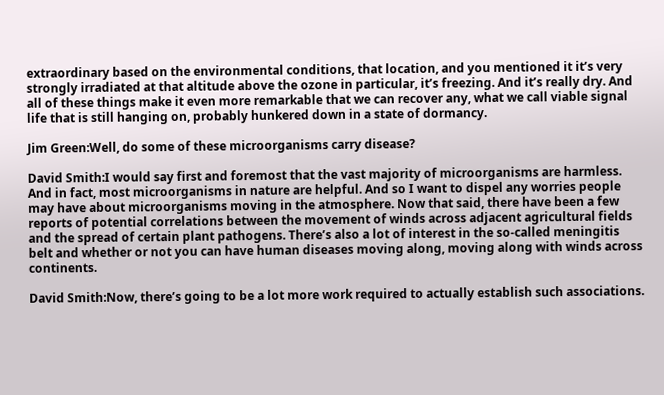extraordinary based on the environmental conditions, that location, and you mentioned it it’s very strongly irradiated at that altitude above the ozone in particular, it’s freezing. And it’s really dry. And all of these things make it even more remarkable that we can recover any, what we call viable signal life that is still hanging on, probably hunkered down in a state of dormancy.

Jim Green:Well, do some of these microorganisms carry disease?

David Smith:I would say first and foremost that the vast majority of microorganisms are harmless. And in fact, most microorganisms in nature are helpful. And so I want to dispel any worries people may have about microorganisms moving in the atmosphere. Now that said, there have been a few reports of potential correlations between the movement of winds across adjacent agricultural fields and the spread of certain plant pathogens. There’s also a lot of interest in the so-called meningitis belt and whether or not you can have human diseases moving along, moving along with winds across continents.

David Smith:Now, there’s going to be a lot more work required to actually establish such associations.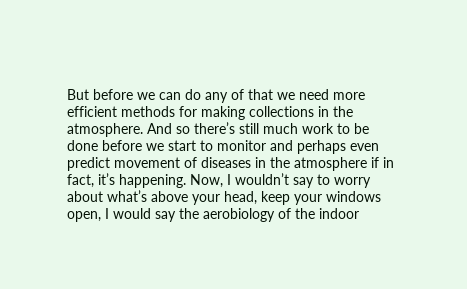But before we can do any of that we need more efficient methods for making collections in the atmosphere. And so there’s still much work to be done before we start to monitor and perhaps even predict movement of diseases in the atmosphere if in fact, it’s happening. Now, I wouldn’t say to worry about what’s above your head, keep your windows open, I would say the aerobiology of the indoor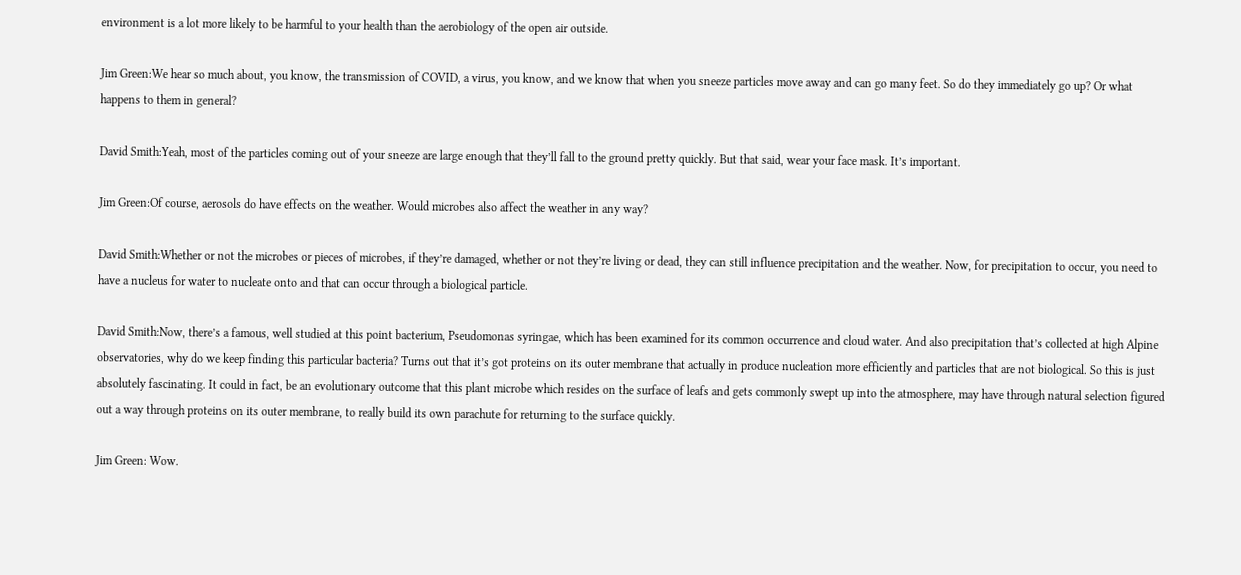environment is a lot more likely to be harmful to your health than the aerobiology of the open air outside.

Jim Green:We hear so much about, you know, the transmission of COVID, a virus, you know, and we know that when you sneeze particles move away and can go many feet. So do they immediately go up? Or what happens to them in general?

David Smith:Yeah, most of the particles coming out of your sneeze are large enough that they’ll fall to the ground pretty quickly. But that said, wear your face mask. It’s important.

Jim Green:Of course, aerosols do have effects on the weather. Would microbes also affect the weather in any way?

David Smith:Whether or not the microbes or pieces of microbes, if they’re damaged, whether or not they’re living or dead, they can still influence precipitation and the weather. Now, for precipitation to occur, you need to have a nucleus for water to nucleate onto and that can occur through a biological particle.

David Smith:Now, there’s a famous, well studied at this point bacterium, Pseudomonas syringae, which has been examined for its common occurrence and cloud water. And also precipitation that’s collected at high Alpine observatories, why do we keep finding this particular bacteria? Turns out that it’s got proteins on its outer membrane that actually in produce nucleation more efficiently and particles that are not biological. So this is just absolutely fascinating. It could in fact, be an evolutionary outcome that this plant microbe which resides on the surface of leafs and gets commonly swept up into the atmosphere, may have through natural selection figured out a way through proteins on its outer membrane, to really build its own parachute for returning to the surface quickly.

Jim Green: Wow.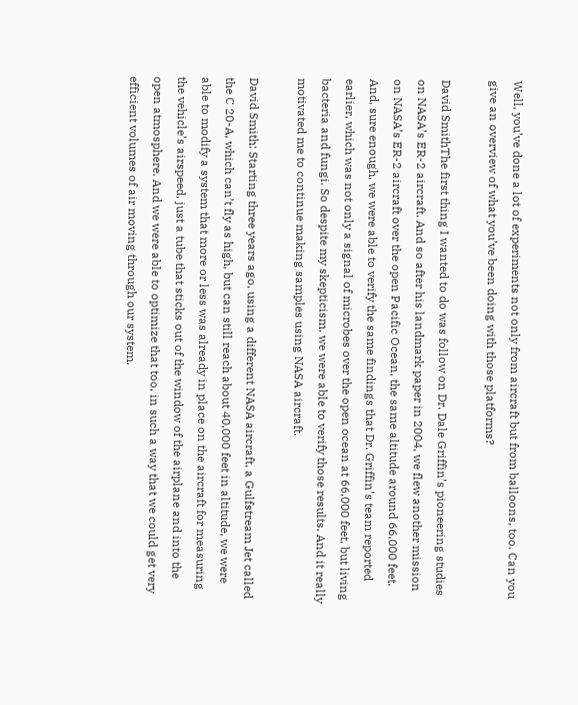Well, you’ve done a lot of experiments not only from aircraft but from balloons, too. Can you give an overview of what you’ve been doing with those platforms?

David SmithThe first thing I wanted to do was follow on Dr. Dale Griffin’s pioneering studies on NASA’s ER-2 aircraft. And so after his landmark paper in 2004, we flew another mission on NASA’s ER-2 aircraft over the open Pacific Ocean, the same altitude around 66,000 feet. And, sure enough, we were able to verify the same findings that Dr. Griffin’s team reported earlier, which was not only a signal of microbes over the open ocean at 66,000 feet, but living bacteria and fungi. So despite my skepticism, we were able to verify those results. And it really motivated me to continue making samples using NASA aircraft.

David Smith: Starting three years ago, using a different NASA aircraft, a Gulfstream Jet called the C 20-A, which can’t fly as high, but can still reach about 40,000 feet in altitude, we were able to modify a system that more or less was already in place on the aircraft for measuring the vehicle’s airspeed, just a tube that sticks out of the window of the airplane and into the open atmosphere. And we were able to optimize that too, in such a way that we could get very efficient volumes of air moving through our system.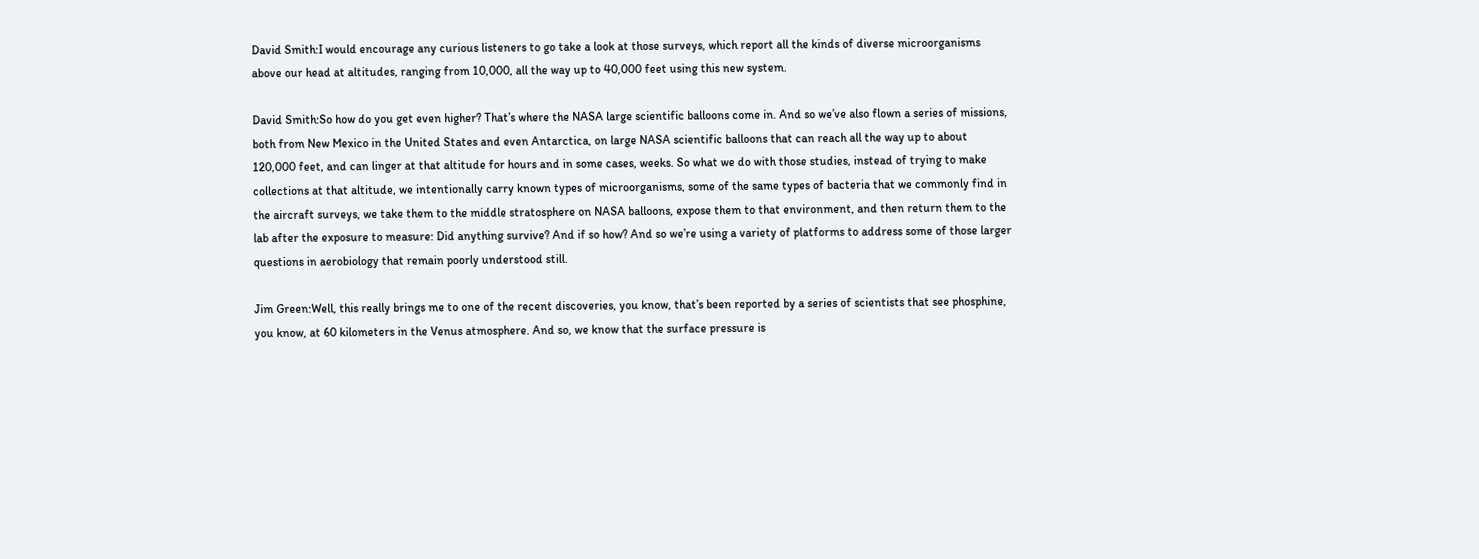David Smith:I would encourage any curious listeners to go take a look at those surveys, which report all the kinds of diverse microorganisms above our head at altitudes, ranging from 10,000, all the way up to 40,000 feet using this new system.

David Smith:So how do you get even higher? That’s where the NASA large scientific balloons come in. And so we’ve also flown a series of missions, both from New Mexico in the United States and even Antarctica, on large NASA scientific balloons that can reach all the way up to about 120,000 feet, and can linger at that altitude for hours and in some cases, weeks. So what we do with those studies, instead of trying to make collections at that altitude, we intentionally carry known types of microorganisms, some of the same types of bacteria that we commonly find in the aircraft surveys, we take them to the middle stratosphere on NASA balloons, expose them to that environment, and then return them to the lab after the exposure to measure: Did anything survive? And if so how? And so we’re using a variety of platforms to address some of those larger questions in aerobiology that remain poorly understood still.

Jim Green:Well, this really brings me to one of the recent discoveries, you know, that’s been reported by a series of scientists that see phosphine, you know, at 60 kilometers in the Venus atmosphere. And so, we know that the surface pressure is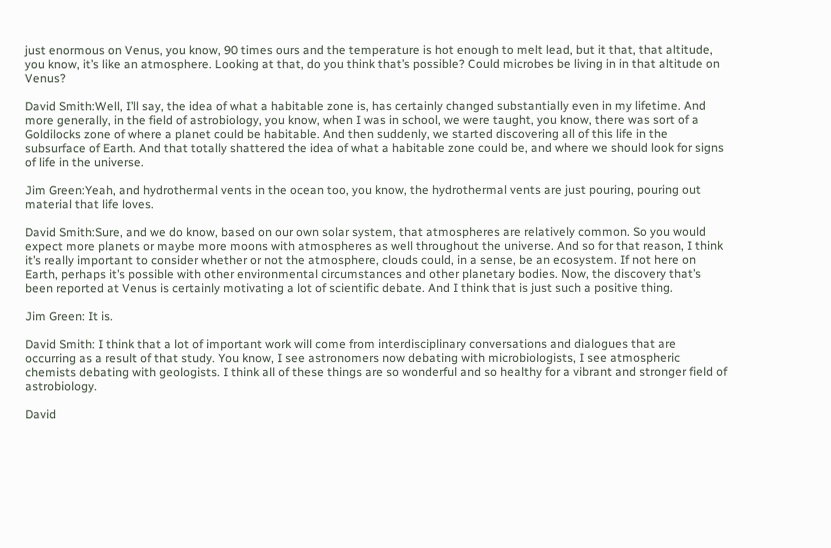just enormous on Venus, you know, 90 times ours and the temperature is hot enough to melt lead, but it that, that altitude, you know, it’s like an atmosphere. Looking at that, do you think that’s possible? Could microbes be living in in that altitude on Venus?

David Smith:Well, I’ll say, the idea of what a habitable zone is, has certainly changed substantially even in my lifetime. And more generally, in the field of astrobiology, you know, when I was in school, we were taught, you know, there was sort of a Goldilocks zone of where a planet could be habitable. And then suddenly, we started discovering all of this life in the subsurface of Earth. And that totally shattered the idea of what a habitable zone could be, and where we should look for signs of life in the universe.

Jim Green:Yeah, and hydrothermal vents in the ocean too, you know, the hydrothermal vents are just pouring, pouring out material that life loves.

David Smith:Sure, and we do know, based on our own solar system, that atmospheres are relatively common. So you would expect more planets or maybe more moons with atmospheres as well throughout the universe. And so for that reason, I think it’s really important to consider whether or not the atmosphere, clouds could, in a sense, be an ecosystem. If not here on Earth, perhaps it’s possible with other environmental circumstances and other planetary bodies. Now, the discovery that’s been reported at Venus is certainly motivating a lot of scientific debate. And I think that is just such a positive thing.

Jim Green: It is.

David Smith: I think that a lot of important work will come from interdisciplinary conversations and dialogues that are occurring as a result of that study. You know, I see astronomers now debating with microbiologists, I see atmospheric chemists debating with geologists. I think all of these things are so wonderful and so healthy for a vibrant and stronger field of astrobiology.

David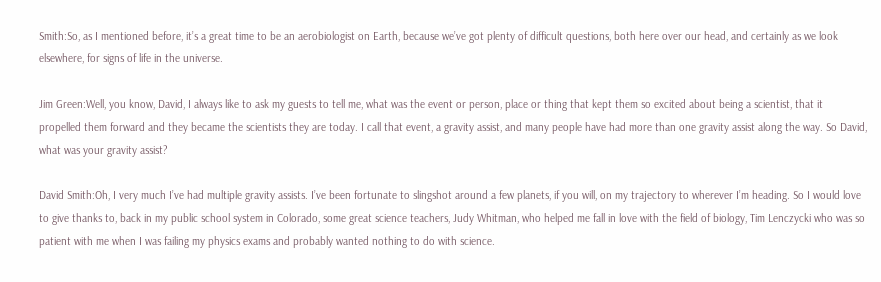Smith:So, as I mentioned before, it’s a great time to be an aerobiologist on Earth, because we’ve got plenty of difficult questions, both here over our head, and certainly as we look elsewhere, for signs of life in the universe.

Jim Green:Well, you know, David, I always like to ask my guests to tell me, what was the event or person, place or thing that kept them so excited about being a scientist, that it propelled them forward and they became the scientists they are today. I call that event, a gravity assist, and many people have had more than one gravity assist along the way. So David, what was your gravity assist?

David Smith:Oh, I very much I’ve had multiple gravity assists. I’ve been fortunate to slingshot around a few planets, if you will, on my trajectory to wherever I’m heading. So I would love to give thanks to, back in my public school system in Colorado, some great science teachers, Judy Whitman, who helped me fall in love with the field of biology, Tim Lenczycki who was so patient with me when I was failing my physics exams and probably wanted nothing to do with science.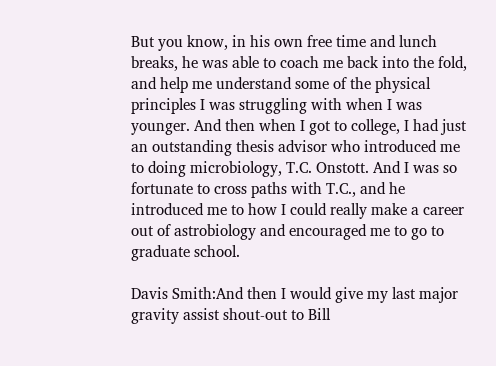But you know, in his own free time and lunch breaks, he was able to coach me back into the fold, and help me understand some of the physical principles I was struggling with when I was younger. And then when I got to college, I had just an outstanding thesis advisor who introduced me to doing microbiology, T.C. Onstott. And I was so fortunate to cross paths with T.C., and he introduced me to how I could really make a career out of astrobiology and encouraged me to go to graduate school.

Davis Smith:And then I would give my last major gravity assist shout-out to Bill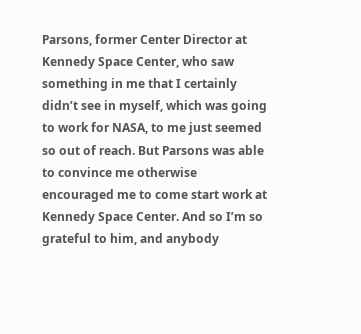Parsons, former Center Director at Kennedy Space Center, who saw something in me that I certainly didn’t see in myself, which was going to work for NASA, to me just seemed so out of reach. But Parsons was able to convince me otherwise encouraged me to come start work at Kennedy Space Center. And so I’m so grateful to him, and anybody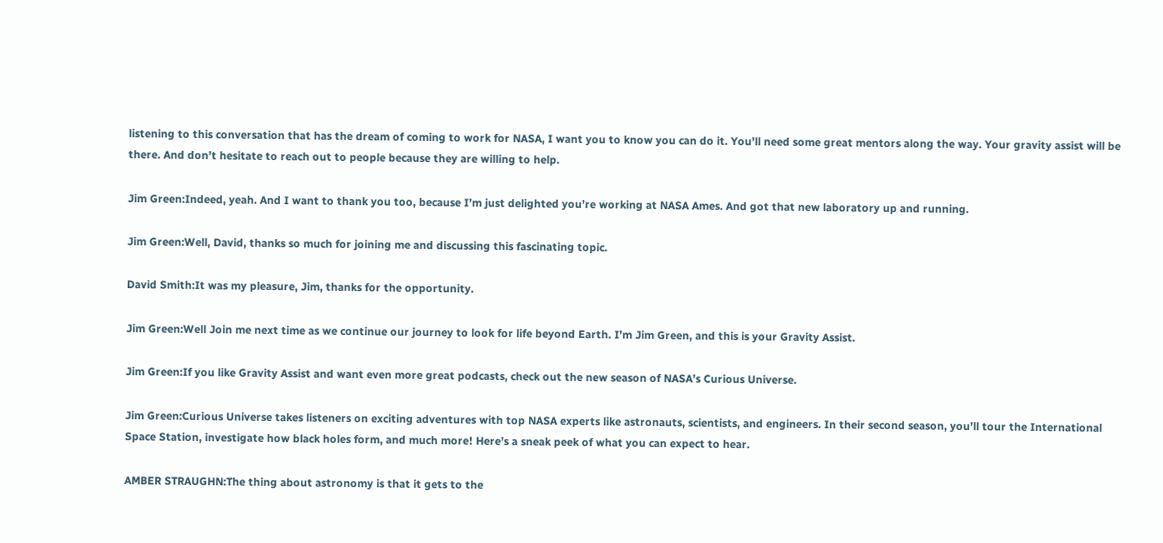listening to this conversation that has the dream of coming to work for NASA, I want you to know you can do it. You’ll need some great mentors along the way. Your gravity assist will be there. And don’t hesitate to reach out to people because they are willing to help.

Jim Green:Indeed, yeah. And I want to thank you too, because I’m just delighted you’re working at NASA Ames. And got that new laboratory up and running.

Jim Green:Well, David, thanks so much for joining me and discussing this fascinating topic.

David Smith:It was my pleasure, Jim, thanks for the opportunity.

Jim Green:Well Join me next time as we continue our journey to look for life beyond Earth. I’m Jim Green, and this is your Gravity Assist.

Jim Green:If you like Gravity Assist and want even more great podcasts, check out the new season of NASA’s Curious Universe.

Jim Green:Curious Universe takes listeners on exciting adventures with top NASA experts like astronauts, scientists, and engineers. In their second season, you’ll tour the International Space Station, investigate how black holes form, and much more! Here’s a sneak peek of what you can expect to hear.

AMBER STRAUGHN:The thing about astronomy is that it gets to the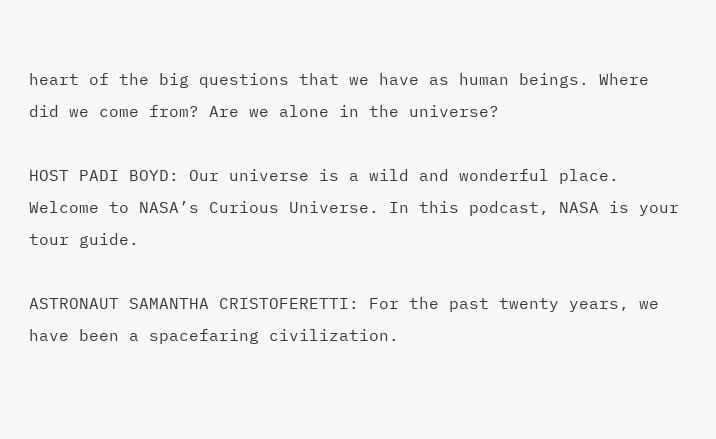heart of the big questions that we have as human beings. Where did we come from? Are we alone in the universe?

HOST PADI BOYD: Our universe is a wild and wonderful place. Welcome to NASA’s Curious Universe. In this podcast, NASA is your tour guide.

ASTRONAUT SAMANTHA CRISTOFERETTI: For the past twenty years, we have been a spacefaring civilization.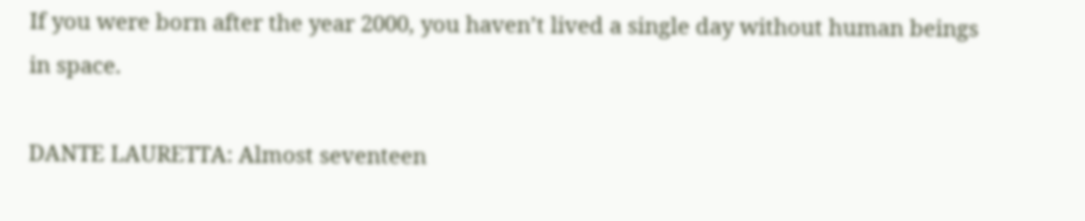If you were born after the year 2000, you haven’t lived a single day without human beings in space.

DANTE LAURETTA: Almost seventeen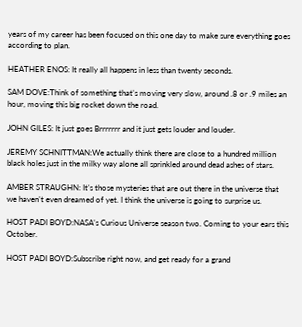years of my career has been focused on this one day to make sure everything goes according to plan.

HEATHER ENOS: It really all happens in less than twenty seconds.

SAM DOVE:Think of something that’s moving very slow, around .8 or .9 miles an hour, moving this big rocket down the road.

JOHN GILES: It just goes Brrrrrrr and it just gets louder and louder.

JEREMY SCHNITTMAN:We actually think there are close to a hundred million black holes just in the milky way alone all sprinkled around dead ashes of stars.

AMBER STRAUGHN: It’s those mysteries that are out there in the universe that we haven’t even dreamed of yet. I think the universe is going to surprise us.

HOST PADI BOYD:NASA’s Curious Universe season two. Coming to your ears this October.

HOST PADI BOYD:Subscribe right now, and get ready for a grand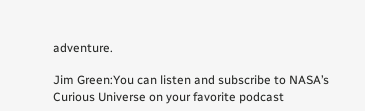adventure.

Jim Green:You can listen and subscribe to NASA’s Curious Universe on your favorite podcast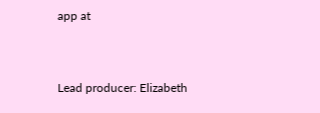app at


Lead producer: Elizabeth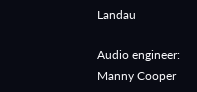Landau

Audio engineer: Manny Cooper